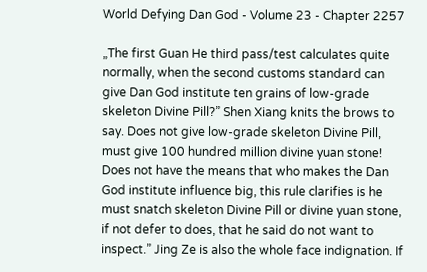World Defying Dan God - Volume 23 - Chapter 2257

„The first Guan He third pass/test calculates quite normally, when the second customs standard can give Dan God institute ten grains of low-grade skeleton Divine Pill?” Shen Xiang knits the brows to say. Does not give low-grade skeleton Divine Pill, must give 100 hundred million divine yuan stone! Does not have the means that who makes the Dan God institute influence big, this rule clarifies is he must snatch skeleton Divine Pill or divine yuan stone, if not defer to does, that he said do not want to inspect.” Jing Ze is also the whole face indignation. If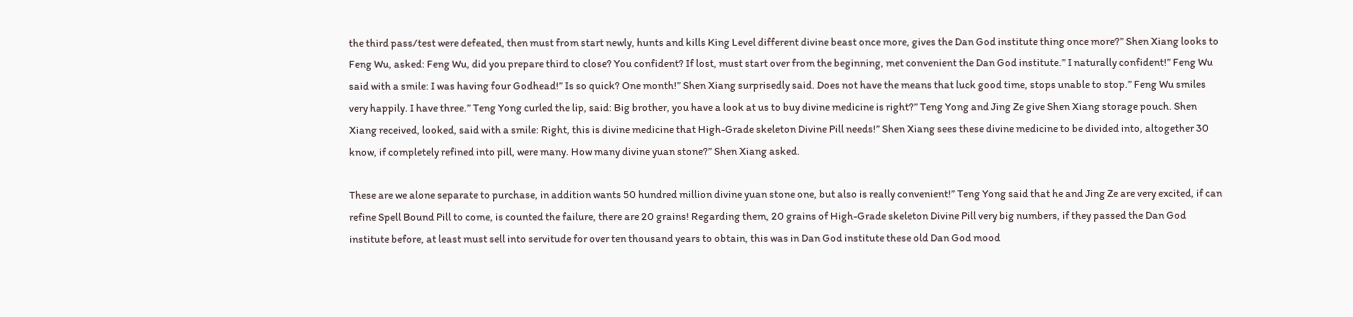the third pass/test were defeated, then must from start newly, hunts and kills King Level different divine beast once more, gives the Dan God institute thing once more?” Shen Xiang looks to Feng Wu, asked: Feng Wu, did you prepare third to close? You confident? If lost, must start over from the beginning, met convenient the Dan God institute.” I naturally confident!” Feng Wu said with a smile: I was having four Godhead!” Is so quick? One month!” Shen Xiang surprisedly said. Does not have the means that luck good time, stops unable to stop.” Feng Wu smiles very happily. I have three.” Teng Yong curled the lip, said: Big brother, you have a look at us to buy divine medicine is right?” Teng Yong and Jing Ze give Shen Xiang storage pouch. Shen Xiang received, looked, said with a smile: Right, this is divine medicine that High-Grade skeleton Divine Pill needs!” Shen Xiang sees these divine medicine to be divided into, altogether 30 know, if completely refined into pill, were many. How many divine yuan stone?” Shen Xiang asked.

These are we alone separate to purchase, in addition wants 50 hundred million divine yuan stone one, but also is really convenient!” Teng Yong said that he and Jing Ze are very excited, if can refine Spell Bound Pill to come, is counted the failure, there are 20 grains! Regarding them, 20 grains of High-Grade skeleton Divine Pill very big numbers, if they passed the Dan God institute before, at least must sell into servitude for over ten thousand years to obtain, this was in Dan God institute these old Dan God mood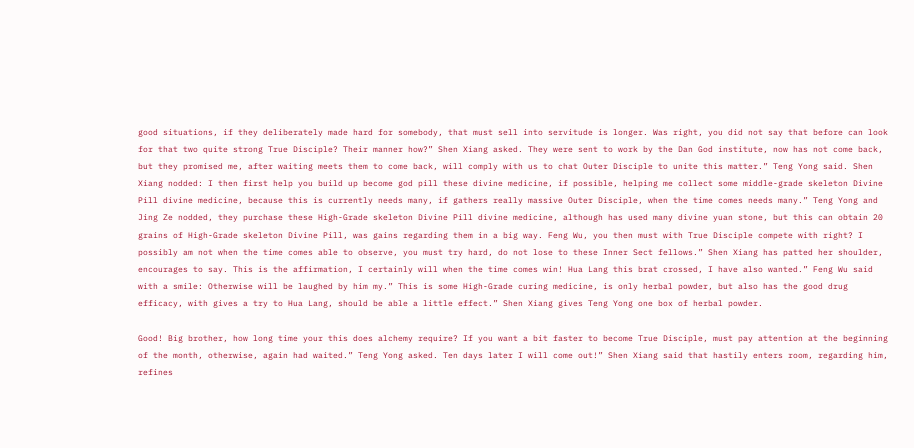good situations, if they deliberately made hard for somebody, that must sell into servitude is longer. Was right, you did not say that before can look for that two quite strong True Disciple? Their manner how?” Shen Xiang asked. They were sent to work by the Dan God institute, now has not come back, but they promised me, after waiting meets them to come back, will comply with us to chat Outer Disciple to unite this matter.” Teng Yong said. Shen Xiang nodded: I then first help you build up become god pill these divine medicine, if possible, helping me collect some middle-grade skeleton Divine Pill divine medicine, because this is currently needs many, if gathers really massive Outer Disciple, when the time comes needs many.” Teng Yong and Jing Ze nodded, they purchase these High-Grade skeleton Divine Pill divine medicine, although has used many divine yuan stone, but this can obtain 20 grains of High-Grade skeleton Divine Pill, was gains regarding them in a big way. Feng Wu, you then must with True Disciple compete with right? I possibly am not when the time comes able to observe, you must try hard, do not lose to these Inner Sect fellows.” Shen Xiang has patted her shoulder, encourages to say. This is the affirmation, I certainly will when the time comes win! Hua Lang this brat crossed, I have also wanted.” Feng Wu said with a smile: Otherwise will be laughed by him my.” This is some High-Grade curing medicine, is only herbal powder, but also has the good drug efficacy, with gives a try to Hua Lang, should be able a little effect.” Shen Xiang gives Teng Yong one box of herbal powder.

Good! Big brother, how long time your this does alchemy require? If you want a bit faster to become True Disciple, must pay attention at the beginning of the month, otherwise, again had waited.” Teng Yong asked. Ten days later I will come out!” Shen Xiang said that hastily enters room, regarding him, refines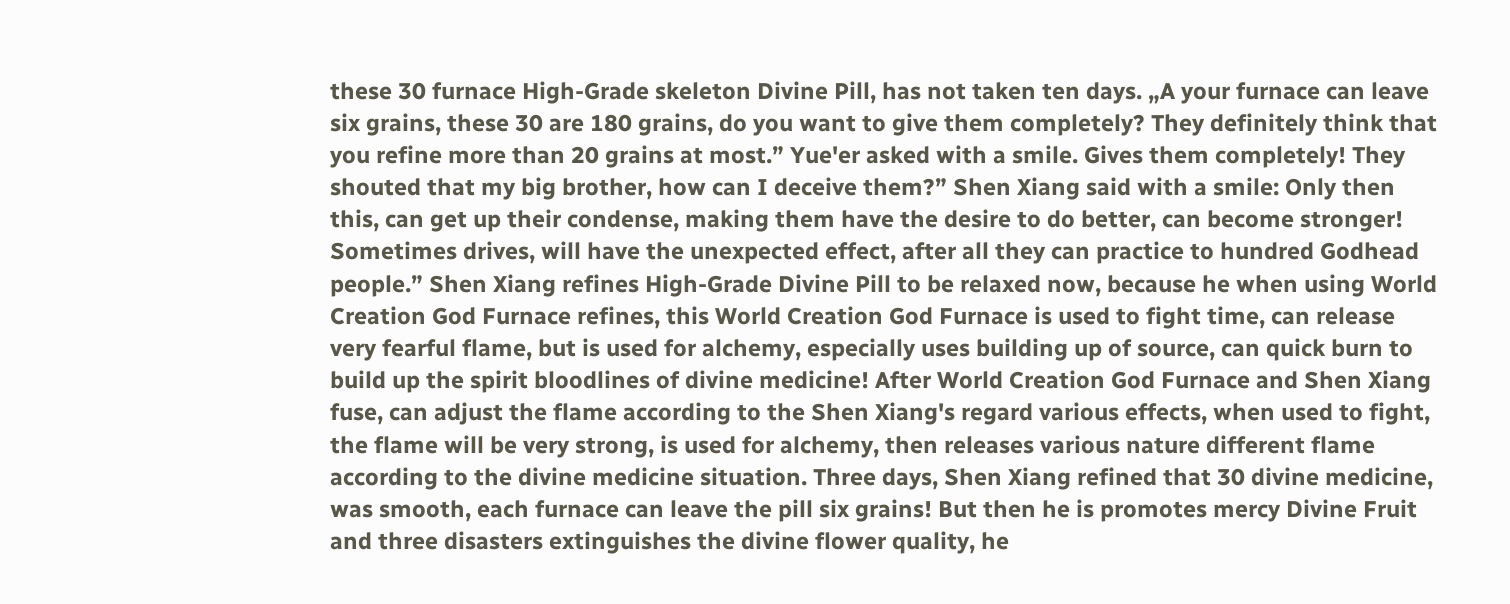these 30 furnace High-Grade skeleton Divine Pill, has not taken ten days. „A your furnace can leave six grains, these 30 are 180 grains, do you want to give them completely? They definitely think that you refine more than 20 grains at most.” Yue'er asked with a smile. Gives them completely! They shouted that my big brother, how can I deceive them?” Shen Xiang said with a smile: Only then this, can get up their condense, making them have the desire to do better, can become stronger! Sometimes drives, will have the unexpected effect, after all they can practice to hundred Godhead people.” Shen Xiang refines High-Grade Divine Pill to be relaxed now, because he when using World Creation God Furnace refines, this World Creation God Furnace is used to fight time, can release very fearful flame, but is used for alchemy, especially uses building up of source, can quick burn to build up the spirit bloodlines of divine medicine! After World Creation God Furnace and Shen Xiang fuse, can adjust the flame according to the Shen Xiang's regard various effects, when used to fight, the flame will be very strong, is used for alchemy, then releases various nature different flame according to the divine medicine situation. Three days, Shen Xiang refined that 30 divine medicine, was smooth, each furnace can leave the pill six grains! But then he is promotes mercy Divine Fruit and three disasters extinguishes the divine flower quality, he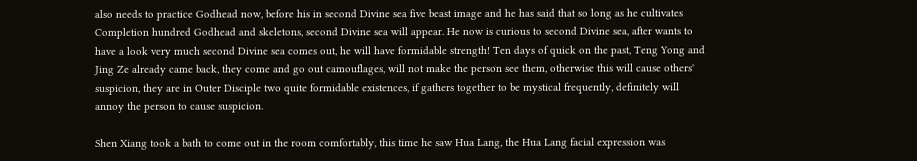also needs to practice Godhead now, before his in second Divine sea five beast image and he has said that so long as he cultivates Completion hundred Godhead and skeletons, second Divine sea will appear. He now is curious to second Divine sea, after wants to have a look very much second Divine sea comes out, he will have formidable strength! Ten days of quick on the past, Teng Yong and Jing Ze already came back, they come and go out camouflages, will not make the person see them, otherwise this will cause others' suspicion, they are in Outer Disciple two quite formidable existences, if gathers together to be mystical frequently, definitely will annoy the person to cause suspicion.

Shen Xiang took a bath to come out in the room comfortably, this time he saw Hua Lang, the Hua Lang facial expression was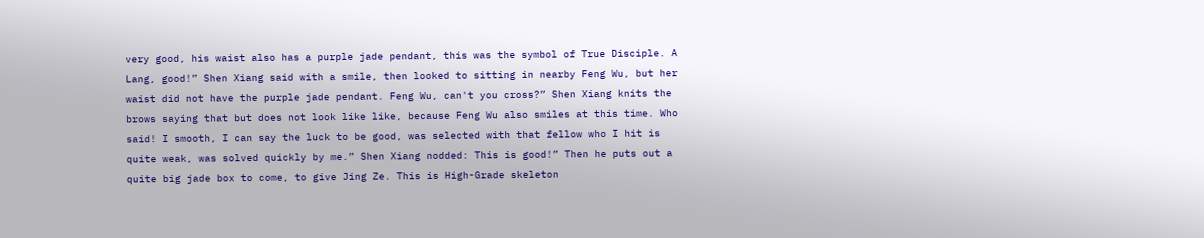very good, his waist also has a purple jade pendant, this was the symbol of True Disciple. A Lang, good!” Shen Xiang said with a smile, then looked to sitting in nearby Feng Wu, but her waist did not have the purple jade pendant. Feng Wu, can't you cross?” Shen Xiang knits the brows saying that but does not look like like, because Feng Wu also smiles at this time. Who said! I smooth, I can say the luck to be good, was selected with that fellow who I hit is quite weak, was solved quickly by me.” Shen Xiang nodded: This is good!” Then he puts out a quite big jade box to come, to give Jing Ze. This is High-Grade skeleton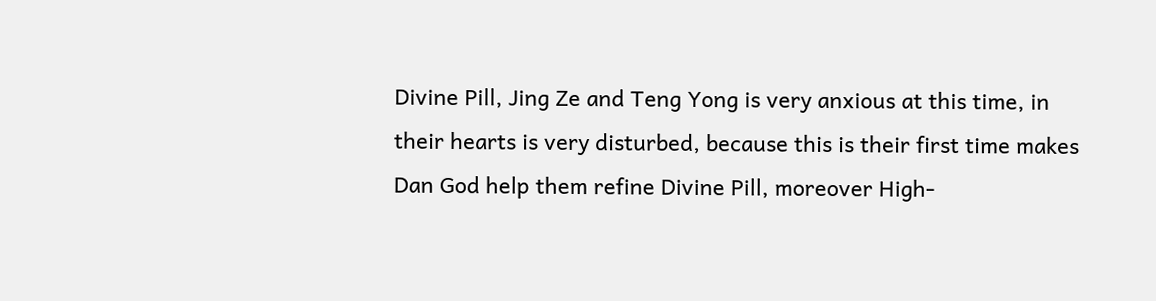Divine Pill, Jing Ze and Teng Yong is very anxious at this time, in their hearts is very disturbed, because this is their first time makes Dan God help them refine Divine Pill, moreover High-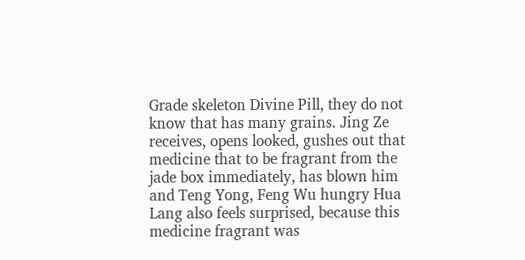Grade skeleton Divine Pill, they do not know that has many grains. Jing Ze receives, opens looked, gushes out that medicine that to be fragrant from the jade box immediately, has blown him and Teng Yong, Feng Wu hungry Hua Lang also feels surprised, because this medicine fragrant was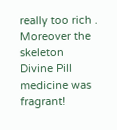really too rich . Moreover the skeleton Divine Pill medicine was fragrant!